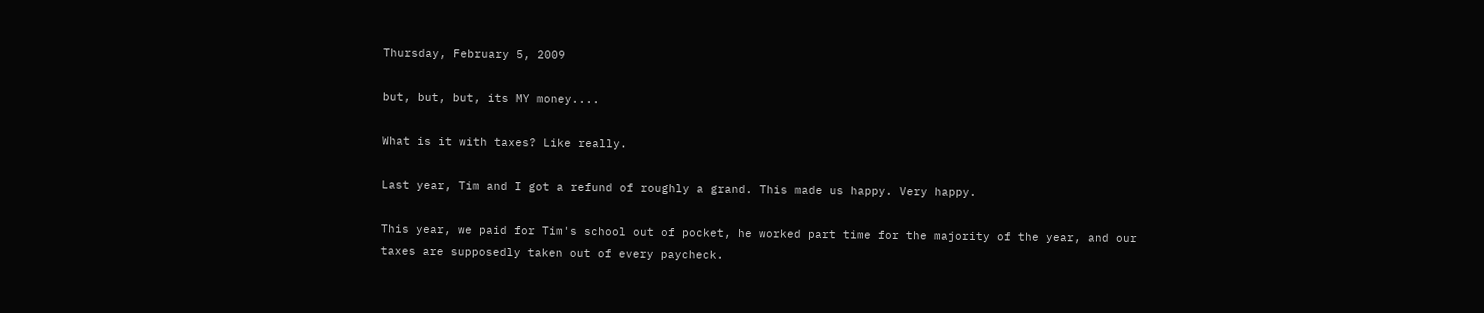Thursday, February 5, 2009

but, but, but, its MY money....

What is it with taxes? Like really.

Last year, Tim and I got a refund of roughly a grand. This made us happy. Very happy.

This year, we paid for Tim's school out of pocket, he worked part time for the majority of the year, and our taxes are supposedly taken out of every paycheck.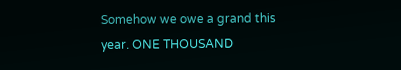Somehow we owe a grand this year. ONE THOUSAND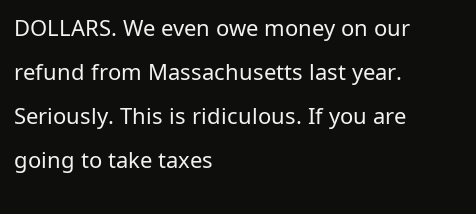DOLLARS. We even owe money on our refund from Massachusetts last year. Seriously. This is ridiculous. If you are going to take taxes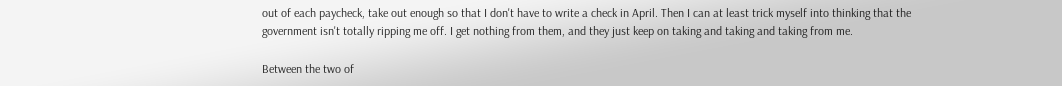out of each paycheck, take out enough so that I don't have to write a check in April. Then I can at least trick myself into thinking that the government isn't totally ripping me off. I get nothing from them, and they just keep on taking and taking and taking from me.

Between the two of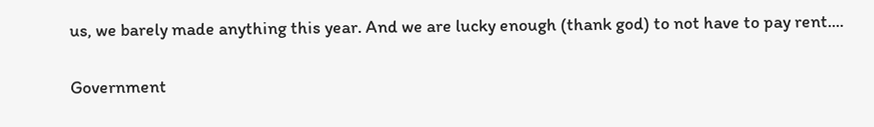us, we barely made anything this year. And we are lucky enough (thank god) to not have to pay rent....

Government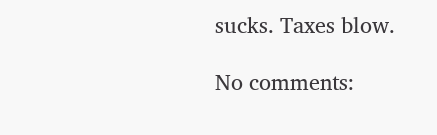sucks. Taxes blow.

No comments: